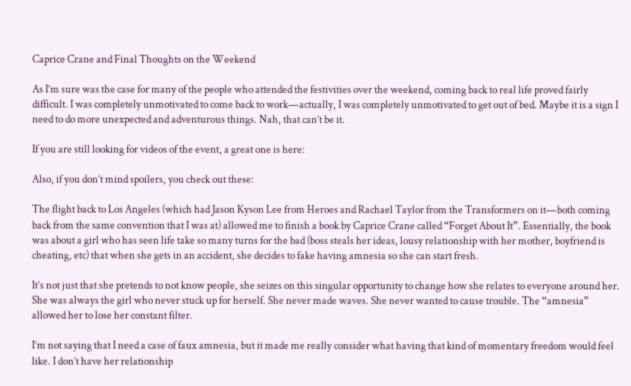Caprice Crane and Final Thoughts on the Weekend

As I’m sure was the case for many of the people who attended the festivities over the weekend, coming back to real life proved fairly difficult. I was completely unmotivated to come back to work—actually, I was completely unmotivated to get out of bed. Maybe it is a sign I need to do more unexpected and adventurous things. Nah, that can’t be it.

If you are still looking for videos of the event, a great one is here:

Also, if you don’t mind spoilers, you check out these:

The flight back to Los Angeles (which had Jason Kyson Lee from Heroes and Rachael Taylor from the Transformers on it—both coming back from the same convention that I was at) allowed me to finish a book by Caprice Crane called “Forget About It”. Essentially, the book was about a girl who has seen life take so many turns for the bad (boss steals her ideas, lousy relationship with her mother, boyfriend is cheating, etc) that when she gets in an accident, she decides to fake having amnesia so she can start fresh.

It’s not just that she pretends to not know people, she seizes on this singular opportunity to change how she relates to everyone around her. She was always the girl who never stuck up for herself. She never made waves. She never wanted to cause trouble. The “amnesia” allowed her to lose her constant filter.

I’m not saying that I need a case of faux amnesia, but it made me really consider what having that kind of momentary freedom would feel like. I don’t have her relationship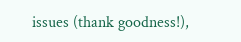issues (thank goodness!),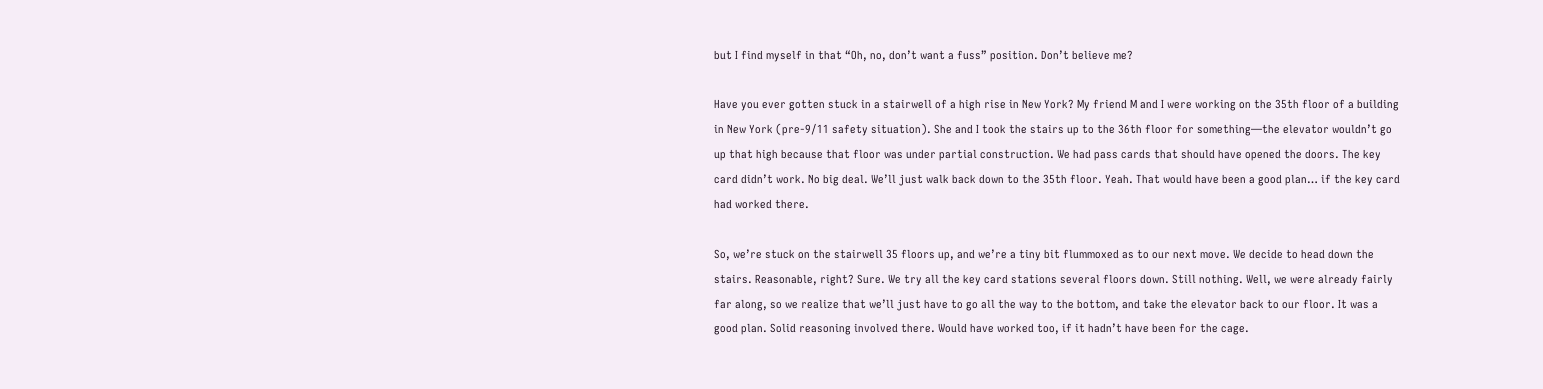but I find myself in that “Oh, no, don’t want a fuss” position. Don’t believe me?

Have you ever gotten stuck in a stairwell of a high rise in New York? My friend M and I were working on the 35th floor of a building in New York (pre-9/11 safety situation). She and I took the stairs up to the 36th floor for something—the elevator wouldn’t go up that high because that floor was under partial construction. We had pass cards that should have opened the doors. The key card didn’t work. No big deal. We’ll just walk back down to the 35th floor. Yeah. That would have been a good plan… if the key card had worked there.

So, we’re stuck on the stairwell 35 floors up, and we’re a tiny bit flummoxed as to our next move. We decide to head down the stairs. Reasonable, right? Sure. We try all the key card stations several floors down. Still nothing. Well, we were already fairly far along, so we realize that we’ll just have to go all the way to the bottom, and take the elevator back to our floor. It was a good plan. Solid reasoning involved there. Would have worked too, if it hadn’t have been for the cage.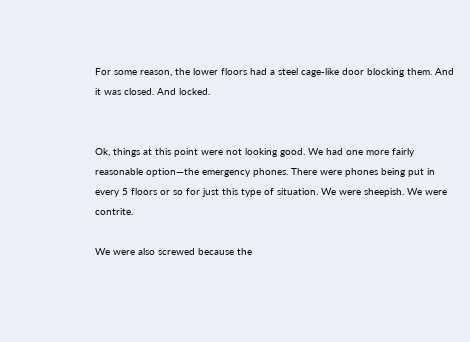For some reason, the lower floors had a steel cage-like door blocking them. And it was closed. And locked.


Ok, things at this point were not looking good. We had one more fairly reasonable option—the emergency phones. There were phones being put in every 5 floors or so for just this type of situation. We were sheepish. We were contrite.

We were also screwed because the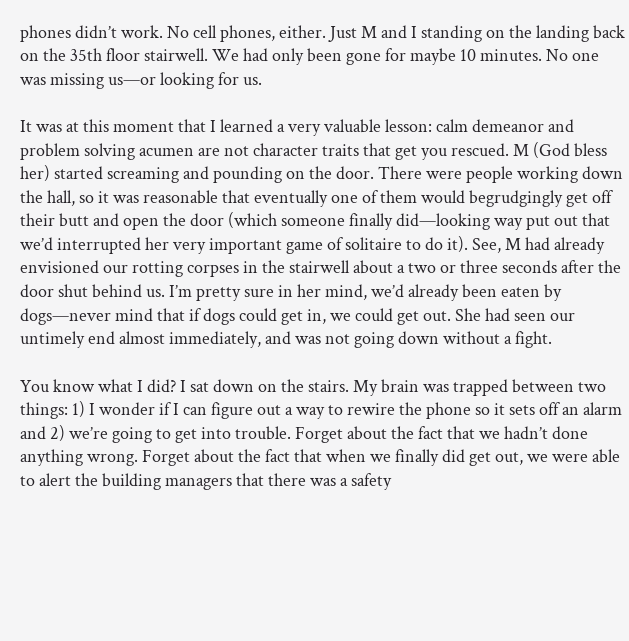phones didn’t work. No cell phones, either. Just M and I standing on the landing back on the 35th floor stairwell. We had only been gone for maybe 10 minutes. No one was missing us—or looking for us.

It was at this moment that I learned a very valuable lesson: calm demeanor and problem solving acumen are not character traits that get you rescued. M (God bless her) started screaming and pounding on the door. There were people working down the hall, so it was reasonable that eventually one of them would begrudgingly get off their butt and open the door (which someone finally did—looking way put out that we’d interrupted her very important game of solitaire to do it). See, M had already envisioned our rotting corpses in the stairwell about a two or three seconds after the door shut behind us. I’m pretty sure in her mind, we’d already been eaten by dogs—never mind that if dogs could get in, we could get out. She had seen our untimely end almost immediately, and was not going down without a fight.

You know what I did? I sat down on the stairs. My brain was trapped between two things: 1) I wonder if I can figure out a way to rewire the phone so it sets off an alarm and 2) we’re going to get into trouble. Forget about the fact that we hadn’t done anything wrong. Forget about the fact that when we finally did get out, we were able to alert the building managers that there was a safety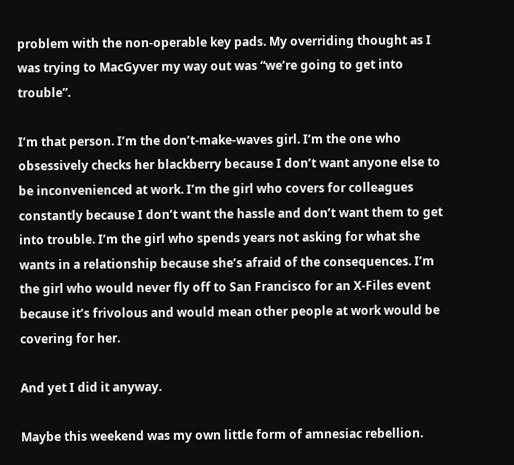problem with the non-operable key pads. My overriding thought as I was trying to MacGyver my way out was “we’re going to get into trouble”.

I’m that person. I’m the don’t-make-waves girl. I’m the one who obsessively checks her blackberry because I don’t want anyone else to be inconvenienced at work. I’m the girl who covers for colleagues constantly because I don’t want the hassle and don’t want them to get into trouble. I’m the girl who spends years not asking for what she wants in a relationship because she’s afraid of the consequences. I’m the girl who would never fly off to San Francisco for an X-Files event because it’s frivolous and would mean other people at work would be covering for her.

And yet I did it anyway.

Maybe this weekend was my own little form of amnesiac rebellion.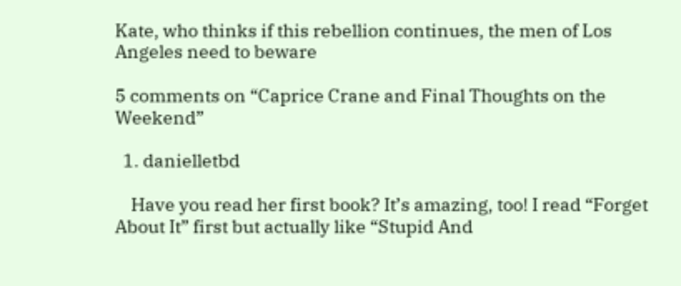Kate, who thinks if this rebellion continues, the men of Los Angeles need to beware

5 comments on “Caprice Crane and Final Thoughts on the Weekend”

  1. danielletbd

    Have you read her first book? It’s amazing, too! I read “Forget About It” first but actually like “Stupid And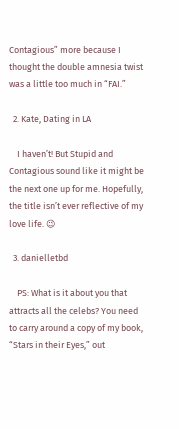Contagious” more because I thought the double amnesia twist was a little too much in “FAI.”

  2. Kate, Dating in LA

    I haven’t! But Stupid and Contagious sound like it might be the next one up for me. Hopefully, the title isn’t ever reflective of my love life. 😉

  3. danielletbd

    PS: What is it about you that attracts all the celebs? You need to carry around a copy of my book, “Stars in their Eyes,” out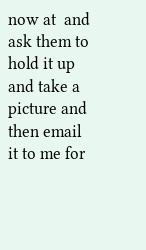now at  and ask them to hold it up and take a picture and then email it to me for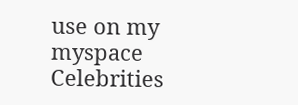use on my myspace Celebrities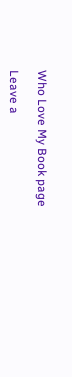Who Love My Book page

Leave a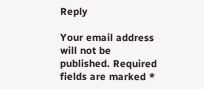Reply

Your email address will not be published. Required fields are marked *